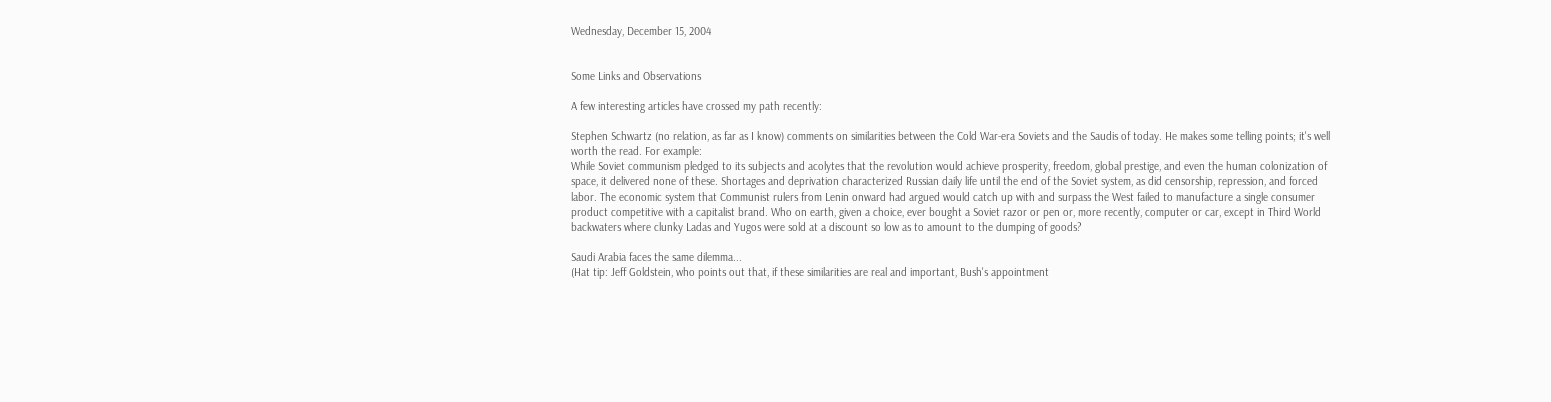Wednesday, December 15, 2004


Some Links and Observations

A few interesting articles have crossed my path recently:

Stephen Schwartz (no relation, as far as I know) comments on similarities between the Cold War-era Soviets and the Saudis of today. He makes some telling points; it's well worth the read. For example:
While Soviet communism pledged to its subjects and acolytes that the revolution would achieve prosperity, freedom, global prestige, and even the human colonization of space, it delivered none of these. Shortages and deprivation characterized Russian daily life until the end of the Soviet system, as did censorship, repression, and forced labor. The economic system that Communist rulers from Lenin onward had argued would catch up with and surpass the West failed to manufacture a single consumer product competitive with a capitalist brand. Who on earth, given a choice, ever bought a Soviet razor or pen or, more recently, computer or car, except in Third World backwaters where clunky Ladas and Yugos were sold at a discount so low as to amount to the dumping of goods?

Saudi Arabia faces the same dilemma...
(Hat tip: Jeff Goldstein, who points out that, if these similarities are real and important, Bush's appointment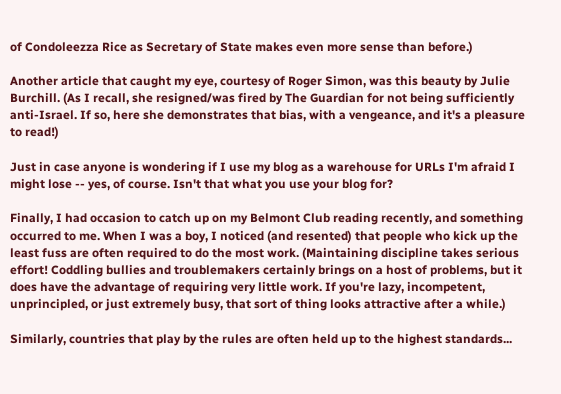of Condoleezza Rice as Secretary of State makes even more sense than before.)

Another article that caught my eye, courtesy of Roger Simon, was this beauty by Julie Burchill. (As I recall, she resigned/was fired by The Guardian for not being sufficiently anti-Israel. If so, here she demonstrates that bias, with a vengeance, and it's a pleasure to read!)

Just in case anyone is wondering if I use my blog as a warehouse for URLs I'm afraid I might lose -- yes, of course. Isn't that what you use your blog for?

Finally, I had occasion to catch up on my Belmont Club reading recently, and something occurred to me. When I was a boy, I noticed (and resented) that people who kick up the least fuss are often required to do the most work. (Maintaining discipline takes serious effort! Coddling bullies and troublemakers certainly brings on a host of problems, but it does have the advantage of requiring very little work. If you're lazy, incompetent, unprincipled, or just extremely busy, that sort of thing looks attractive after a while.)

Similarly, countries that play by the rules are often held up to the highest standards...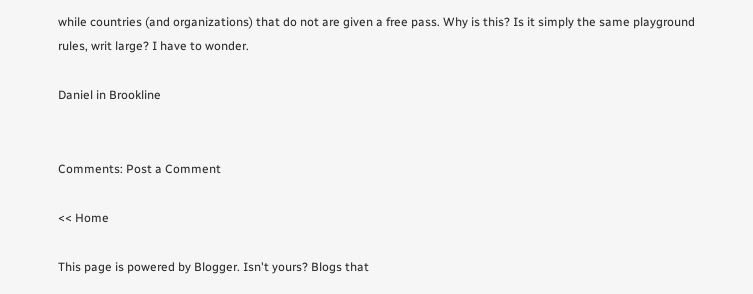while countries (and organizations) that do not are given a free pass. Why is this? Is it simply the same playground rules, writ large? I have to wonder.

Daniel in Brookline


Comments: Post a Comment

<< Home

This page is powered by Blogger. Isn't yours? Blogs that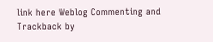link here Weblog Commenting and Trackback by